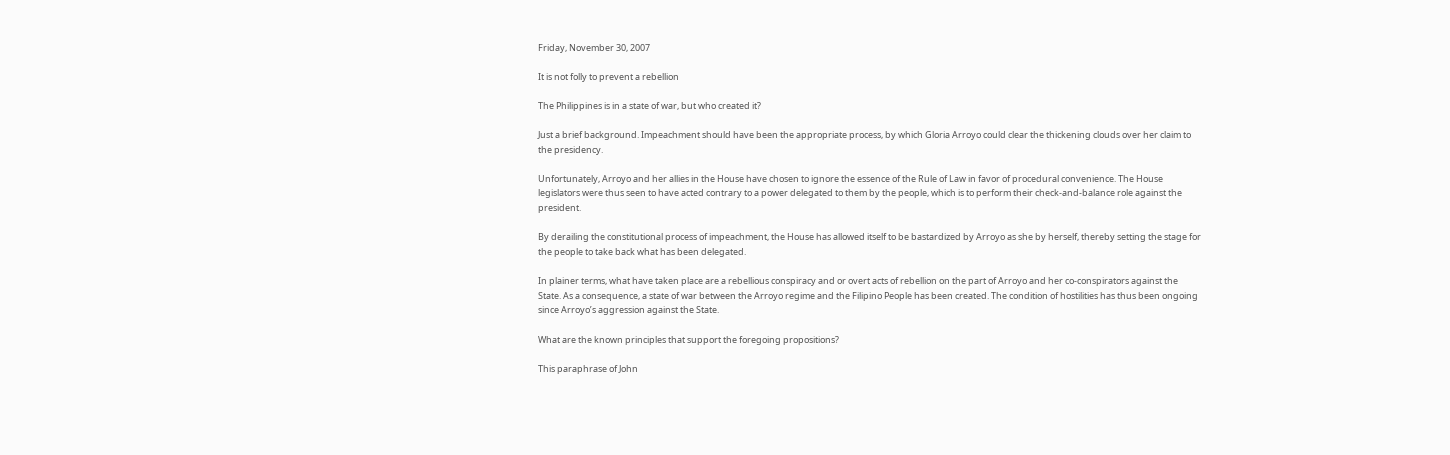Friday, November 30, 2007

It is not folly to prevent a rebellion

The Philippines is in a state of war, but who created it?

Just a brief background. Impeachment should have been the appropriate process, by which Gloria Arroyo could clear the thickening clouds over her claim to the presidency.

Unfortunately, Arroyo and her allies in the House have chosen to ignore the essence of the Rule of Law in favor of procedural convenience. The House legislators were thus seen to have acted contrary to a power delegated to them by the people, which is to perform their check-and-balance role against the president.

By derailing the constitutional process of impeachment, the House has allowed itself to be bastardized by Arroyo as she by herself, thereby setting the stage for the people to take back what has been delegated.

In plainer terms, what have taken place are a rebellious conspiracy and or overt acts of rebellion on the part of Arroyo and her co-conspirators against the State. As a consequence, a state of war between the Arroyo regime and the Filipino People has been created. The condition of hostilities has thus been ongoing since Arroyo’s aggression against the State.

What are the known principles that support the foregoing propositions?

This paraphrase of John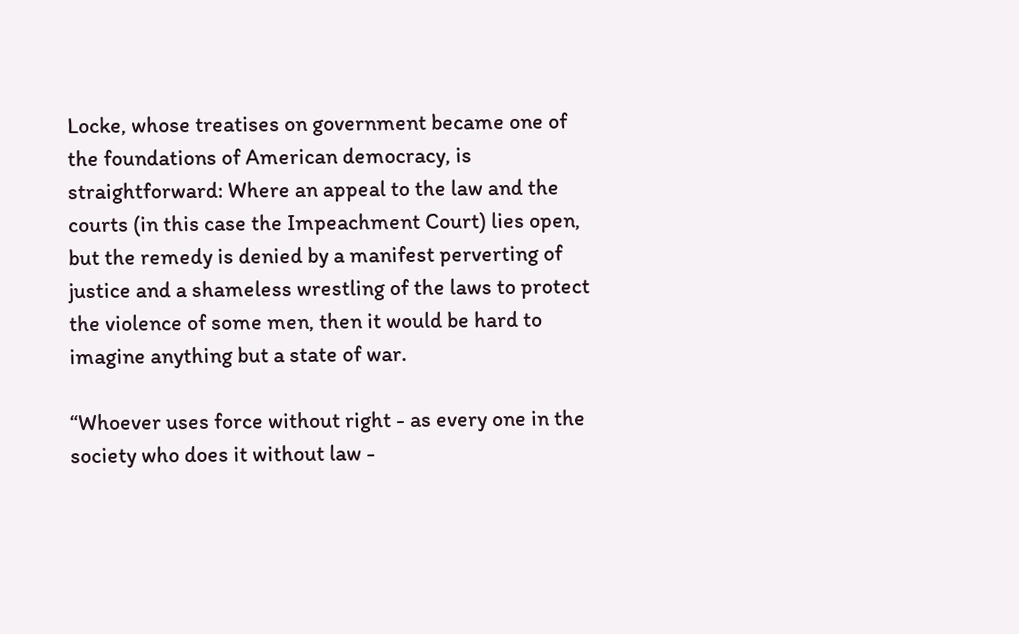Locke, whose treatises on government became one of the foundations of American democracy, is straightforward: Where an appeal to the law and the courts (in this case the Impeachment Court) lies open, but the remedy is denied by a manifest perverting of justice and a shameless wrestling of the laws to protect the violence of some men, then it would be hard to imagine anything but a state of war.

“Whoever uses force without right - as every one in the society who does it without law -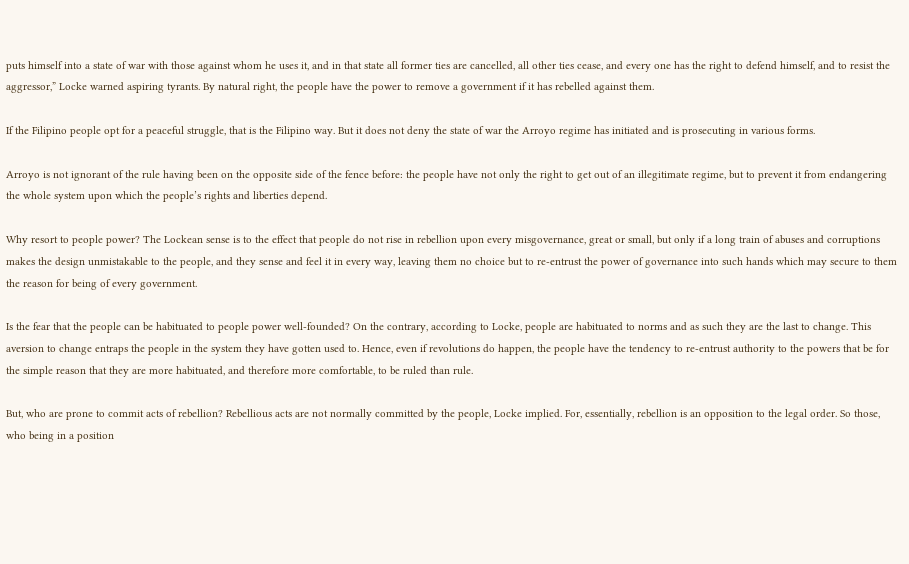puts himself into a state of war with those against whom he uses it, and in that state all former ties are cancelled, all other ties cease, and every one has the right to defend himself, and to resist the aggressor,” Locke warned aspiring tyrants. By natural right, the people have the power to remove a government if it has rebelled against them.

If the Filipino people opt for a peaceful struggle, that is the Filipino way. But it does not deny the state of war the Arroyo regime has initiated and is prosecuting in various forms.

Arroyo is not ignorant of the rule having been on the opposite side of the fence before: the people have not only the right to get out of an illegitimate regime, but to prevent it from endangering the whole system upon which the people’s rights and liberties depend.

Why resort to people power? The Lockean sense is to the effect that people do not rise in rebellion upon every misgovernance, great or small, but only if a long train of abuses and corruptions makes the design unmistakable to the people, and they sense and feel it in every way, leaving them no choice but to re-entrust the power of governance into such hands which may secure to them the reason for being of every government.

Is the fear that the people can be habituated to people power well-founded? On the contrary, according to Locke, people are habituated to norms and as such they are the last to change. This aversion to change entraps the people in the system they have gotten used to. Hence, even if revolutions do happen, the people have the tendency to re-entrust authority to the powers that be for the simple reason that they are more habituated, and therefore more comfortable, to be ruled than rule.

But, who are prone to commit acts of rebellion? Rebellious acts are not normally committed by the people, Locke implied. For, essentially, rebellion is an opposition to the legal order. So those, who being in a position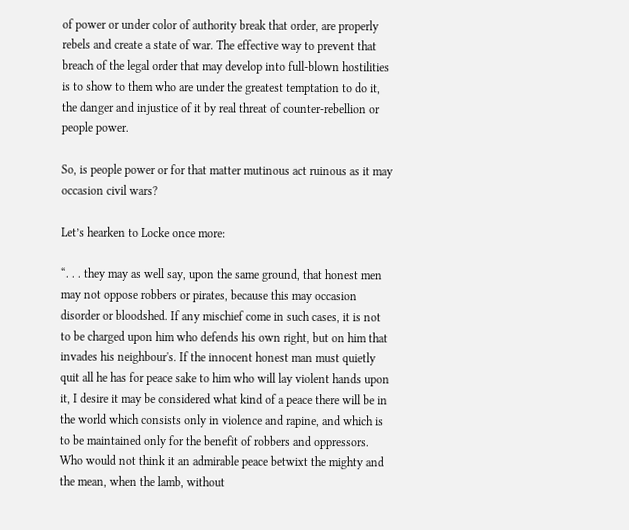of power or under color of authority break that order, are properly rebels and create a state of war. The effective way to prevent that breach of the legal order that may develop into full-blown hostilities is to show to them who are under the greatest temptation to do it, the danger and injustice of it by real threat of counter-rebellion or people power.

So, is people power or for that matter mutinous act ruinous as it may occasion civil wars?

Let’s hearken to Locke once more:

“. . . they may as well say, upon the same ground, that honest men may not oppose robbers or pirates, because this may occasion disorder or bloodshed. If any mischief come in such cases, it is not to be charged upon him who defends his own right, but on him that invades his neighbour's. If the innocent honest man must quietly quit all he has for peace sake to him who will lay violent hands upon it, I desire it may be considered what kind of a peace there will be in the world which consists only in violence and rapine, and which is to be maintained only for the benefit of robbers and oppressors. Who would not think it an admirable peace betwixt the mighty and the mean, when the lamb, without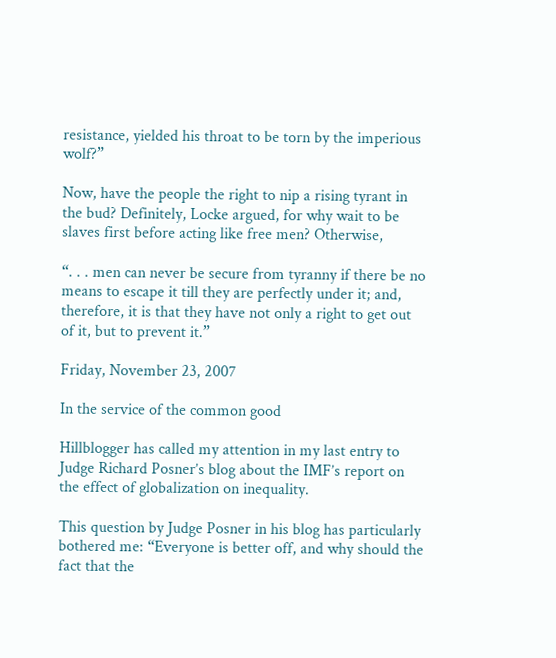resistance, yielded his throat to be torn by the imperious wolf?”

Now, have the people the right to nip a rising tyrant in the bud? Definitely, Locke argued, for why wait to be slaves first before acting like free men? Otherwise,

“. . . men can never be secure from tyranny if there be no means to escape it till they are perfectly under it; and, therefore, it is that they have not only a right to get out of it, but to prevent it.”

Friday, November 23, 2007

In the service of the common good

Hillblogger has called my attention in my last entry to Judge Richard Posner’s blog about the IMF’s report on the effect of globalization on inequality.

This question by Judge Posner in his blog has particularly bothered me: “Everyone is better off, and why should the fact that the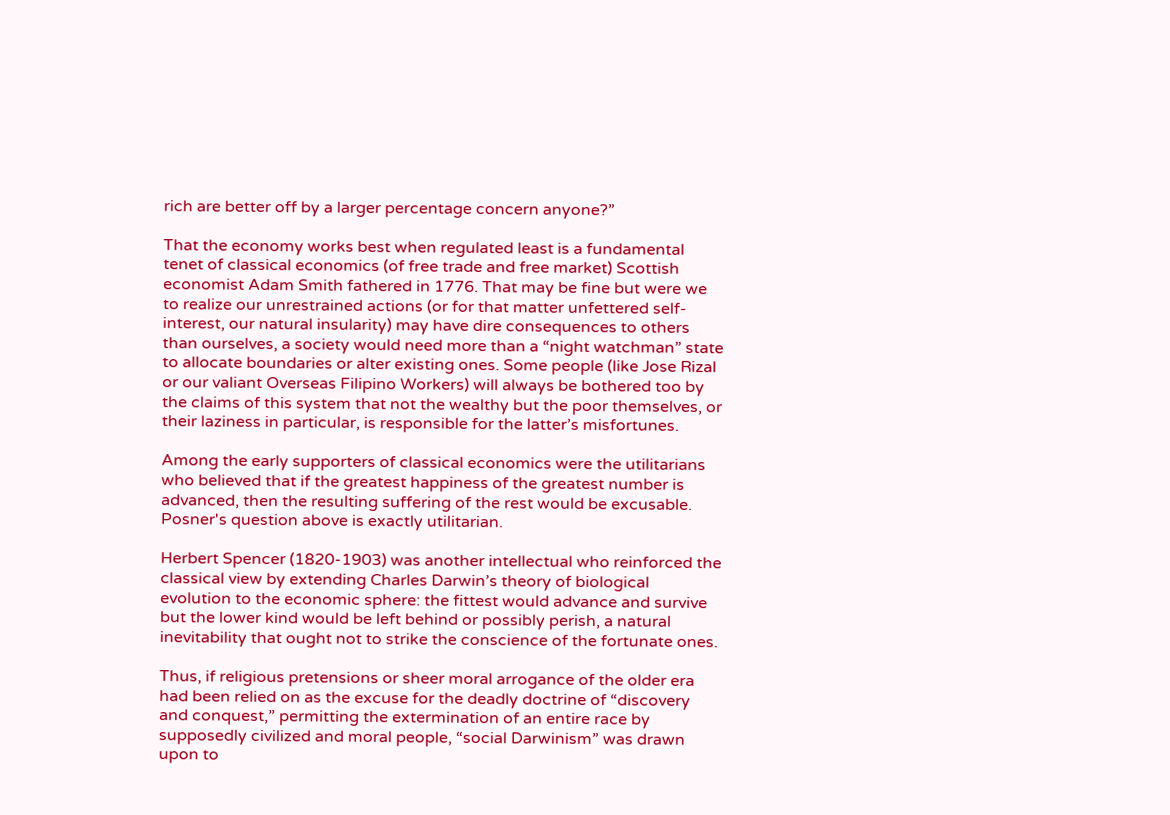rich are better off by a larger percentage concern anyone?”

That the economy works best when regulated least is a fundamental tenet of classical economics (of free trade and free market) Scottish economist Adam Smith fathered in 1776. That may be fine but were we to realize our unrestrained actions (or for that matter unfettered self-interest, our natural insularity) may have dire consequences to others than ourselves, a society would need more than a “night watchman” state to allocate boundaries or alter existing ones. Some people (like Jose Rizal or our valiant Overseas Filipino Workers) will always be bothered too by the claims of this system that not the wealthy but the poor themselves, or their laziness in particular, is responsible for the latter’s misfortunes.

Among the early supporters of classical economics were the utilitarians who believed that if the greatest happiness of the greatest number is advanced, then the resulting suffering of the rest would be excusable. Posner's question above is exactly utilitarian.

Herbert Spencer (1820-1903) was another intellectual who reinforced the classical view by extending Charles Darwin’s theory of biological evolution to the economic sphere: the fittest would advance and survive but the lower kind would be left behind or possibly perish, a natural inevitability that ought not to strike the conscience of the fortunate ones.

Thus, if religious pretensions or sheer moral arrogance of the older era had been relied on as the excuse for the deadly doctrine of “discovery and conquest,” permitting the extermination of an entire race by supposedly civilized and moral people, “social Darwinism” was drawn upon to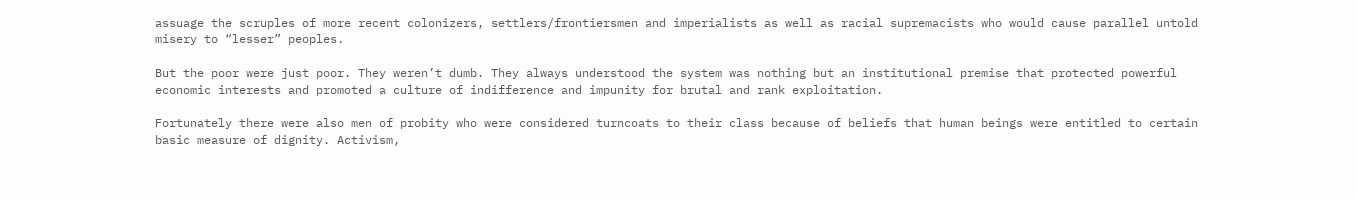assuage the scruples of more recent colonizers, settlers/frontiersmen and imperialists as well as racial supremacists who would cause parallel untold misery to “lesser” peoples.

But the poor were just poor. They weren’t dumb. They always understood the system was nothing but an institutional premise that protected powerful economic interests and promoted a culture of indifference and impunity for brutal and rank exploitation.

Fortunately there were also men of probity who were considered turncoats to their class because of beliefs that human beings were entitled to certain basic measure of dignity. Activism,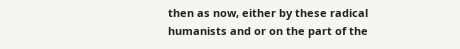then as now, either by these radical humanists and or on the part of the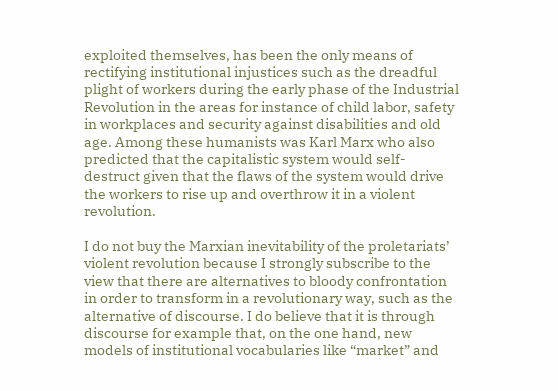exploited themselves, has been the only means of rectifying institutional injustices such as the dreadful plight of workers during the early phase of the Industrial Revolution in the areas for instance of child labor, safety in workplaces and security against disabilities and old age. Among these humanists was Karl Marx who also predicted that the capitalistic system would self-destruct given that the flaws of the system would drive the workers to rise up and overthrow it in a violent revolution.

I do not buy the Marxian inevitability of the proletariats’ violent revolution because I strongly subscribe to the view that there are alternatives to bloody confrontation in order to transform in a revolutionary way, such as the alternative of discourse. I do believe that it is through discourse for example that, on the one hand, new models of institutional vocabularies like “market” and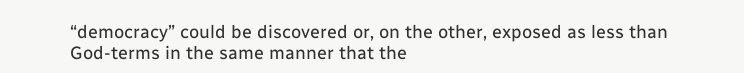“democracy” could be discovered or, on the other, exposed as less than God-terms in the same manner that the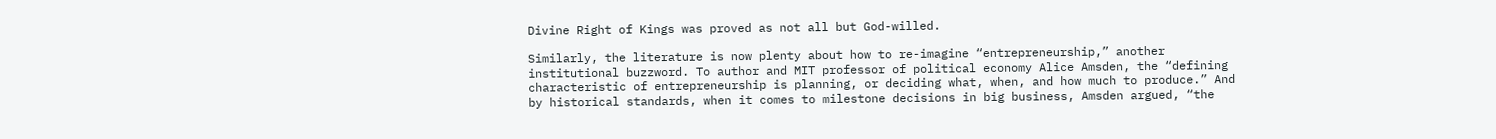Divine Right of Kings was proved as not all but God-willed.

Similarly, the literature is now plenty about how to re-imagine “entrepreneurship,” another institutional buzzword. To author and MIT professor of political economy Alice Amsden, the “defining characteristic of entrepreneurship is planning, or deciding what, when, and how much to produce.” And by historical standards, when it comes to milestone decisions in big business, Amsden argued, “the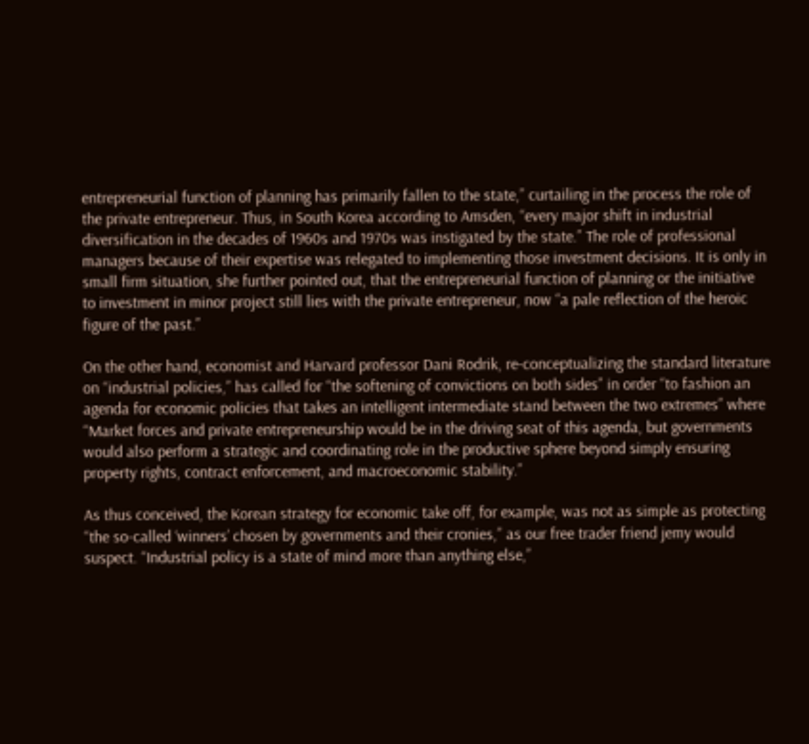entrepreneurial function of planning has primarily fallen to the state,” curtailing in the process the role of the private entrepreneur. Thus, in South Korea according to Amsden, “every major shift in industrial diversification in the decades of 1960s and 1970s was instigated by the state.” The role of professional managers because of their expertise was relegated to implementing those investment decisions. It is only in small firm situation, she further pointed out, that the entrepreneurial function of planning or the initiative to investment in minor project still lies with the private entrepreneur, now “a pale reflection of the heroic figure of the past.”

On the other hand, economist and Harvard professor Dani Rodrik, re-conceptualizing the standard literature on “industrial policies,” has called for “the softening of convictions on both sides” in order “to fashion an agenda for economic policies that takes an intelligent intermediate stand between the two extremes” where “Market forces and private entrepreneurship would be in the driving seat of this agenda, but governments would also perform a strategic and coordinating role in the productive sphere beyond simply ensuring property rights, contract enforcement, and macroeconomic stability.”

As thus conceived, the Korean strategy for economic take off, for example, was not as simple as protecting “the so-called ‘winners’ chosen by governments and their cronies,” as our free trader friend jemy would suspect. “Industrial policy is a state of mind more than anything else,”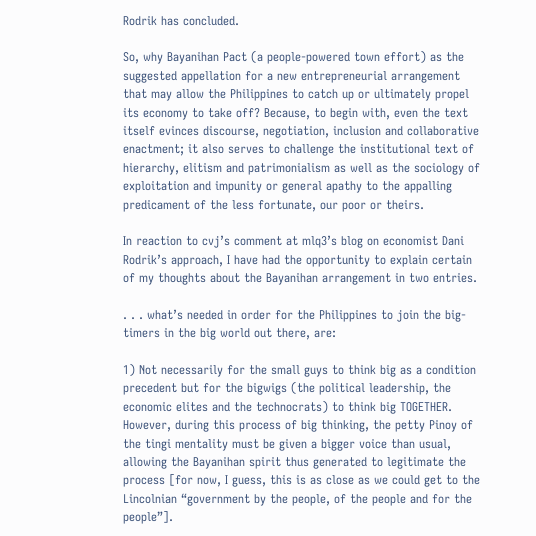Rodrik has concluded.

So, why Bayanihan Pact (a people-powered town effort) as the suggested appellation for a new entrepreneurial arrangement that may allow the Philippines to catch up or ultimately propel its economy to take off? Because, to begin with, even the text itself evinces discourse, negotiation, inclusion and collaborative enactment; it also serves to challenge the institutional text of hierarchy, elitism and patrimonialism as well as the sociology of exploitation and impunity or general apathy to the appalling predicament of the less fortunate, our poor or theirs.

In reaction to cvj’s comment at mlq3’s blog on economist Dani Rodrik’s approach, I have had the opportunity to explain certain of my thoughts about the Bayanihan arrangement in two entries.

. . . what’s needed in order for the Philippines to join the big-timers in the big world out there, are:

1) Not necessarily for the small guys to think big as a condition precedent but for the bigwigs (the political leadership, the economic elites and the technocrats) to think big TOGETHER. However, during this process of big thinking, the petty Pinoy of the tingi mentality must be given a bigger voice than usual, allowing the Bayanihan spirit thus generated to legitimate the process [for now, I guess, this is as close as we could get to the Lincolnian “government by the people, of the people and for the people”].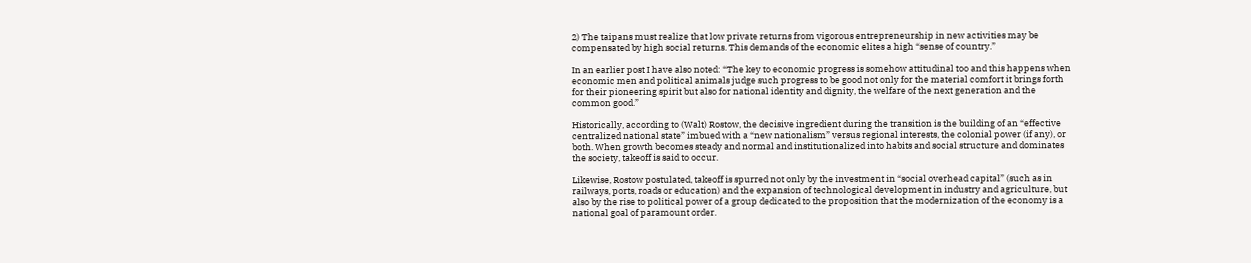2) The taipans must realize that low private returns from vigorous entrepreneurship in new activities may be compensated by high social returns. This demands of the economic elites a high “sense of country.”

In an earlier post I have also noted: “The key to economic progress is somehow attitudinal too and this happens when economic men and political animals judge such progress to be good not only for the material comfort it brings forth for their pioneering spirit but also for national identity and dignity, the welfare of the next generation and the common good.”

Historically, according to (Walt) Rostow, the decisive ingredient during the transition is the building of an “effective centralized national state” imbued with a “new nationalism” versus regional interests, the colonial power (if any), or both. When growth becomes steady and normal and institutionalized into habits and social structure and dominates the society, takeoff is said to occur.

Likewise, Rostow postulated, takeoff is spurred not only by the investment in “social overhead capital” (such as in railways, ports, roads or education) and the expansion of technological development in industry and agriculture, but also by the rise to political power of a group dedicated to the proposition that the modernization of the economy is a national goal of paramount order.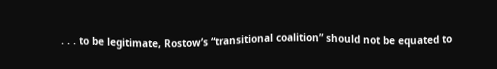. . . to be legitimate, Rostow’s “transitional coalition” should not be equated to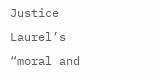Justice Laurel’s “moral and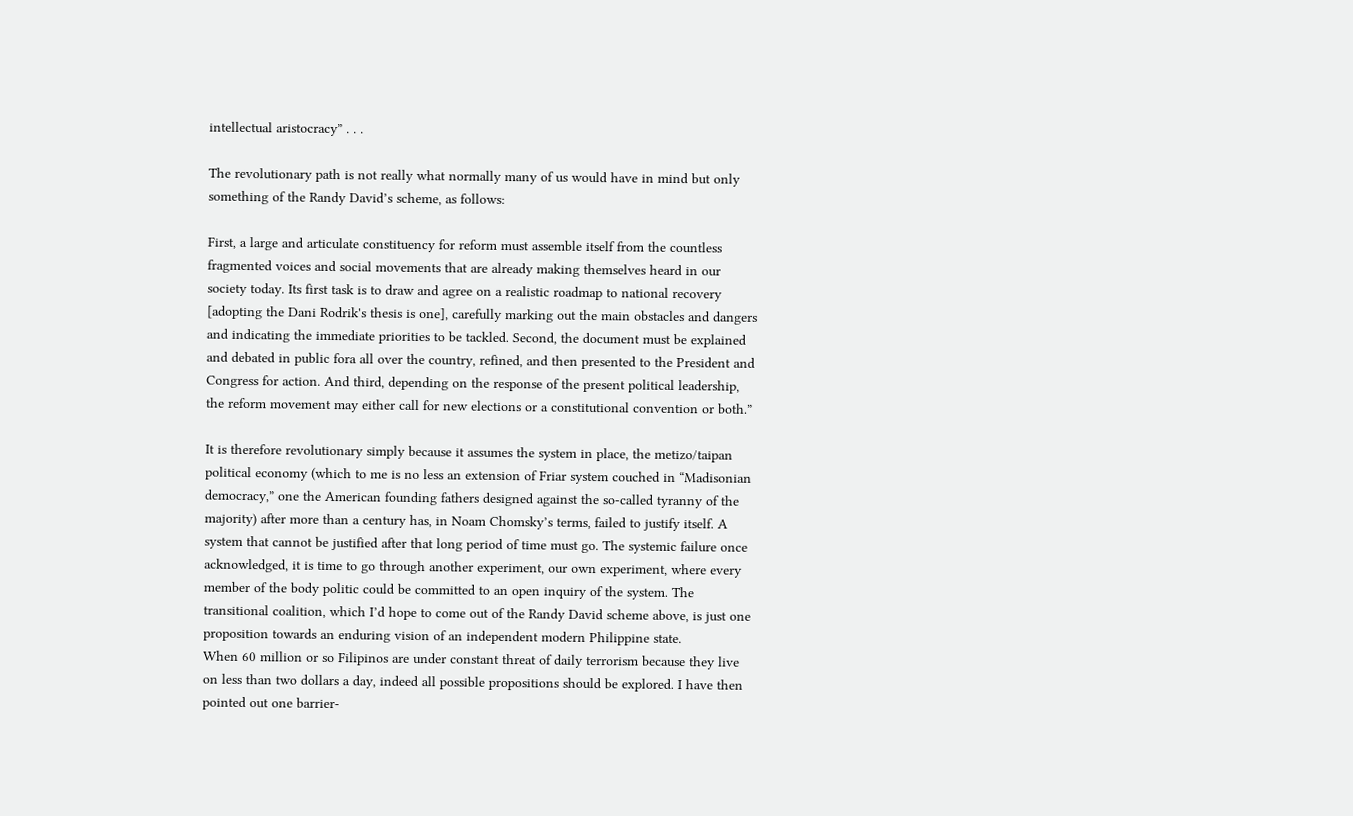intellectual aristocracy” . . .

The revolutionary path is not really what normally many of us would have in mind but only something of the Randy David’s scheme, as follows:

First, a large and articulate constituency for reform must assemble itself from the countless fragmented voices and social movements that are already making themselves heard in our society today. Its first task is to draw and agree on a realistic roadmap to national recovery [adopting the Dani Rodrik's thesis is one], carefully marking out the main obstacles and dangers and indicating the immediate priorities to be tackled. Second, the document must be explained and debated in public fora all over the country, refined, and then presented to the President and Congress for action. And third, depending on the response of the present political leadership, the reform movement may either call for new elections or a constitutional convention or both.”

It is therefore revolutionary simply because it assumes the system in place, the metizo/taipan political economy (which to me is no less an extension of Friar system couched in “Madisonian democracy,” one the American founding fathers designed against the so-called tyranny of the majority) after more than a century has, in Noam Chomsky’s terms, failed to justify itself. A system that cannot be justified after that long period of time must go. The systemic failure once acknowledged, it is time to go through another experiment, our own experiment, where every member of the body politic could be committed to an open inquiry of the system. The transitional coalition, which I’d hope to come out of the Randy David scheme above, is just one proposition towards an enduring vision of an independent modern Philippine state.
When 60 million or so Filipinos are under constant threat of daily terrorism because they live on less than two dollars a day, indeed all possible propositions should be explored. I have then pointed out one barrier-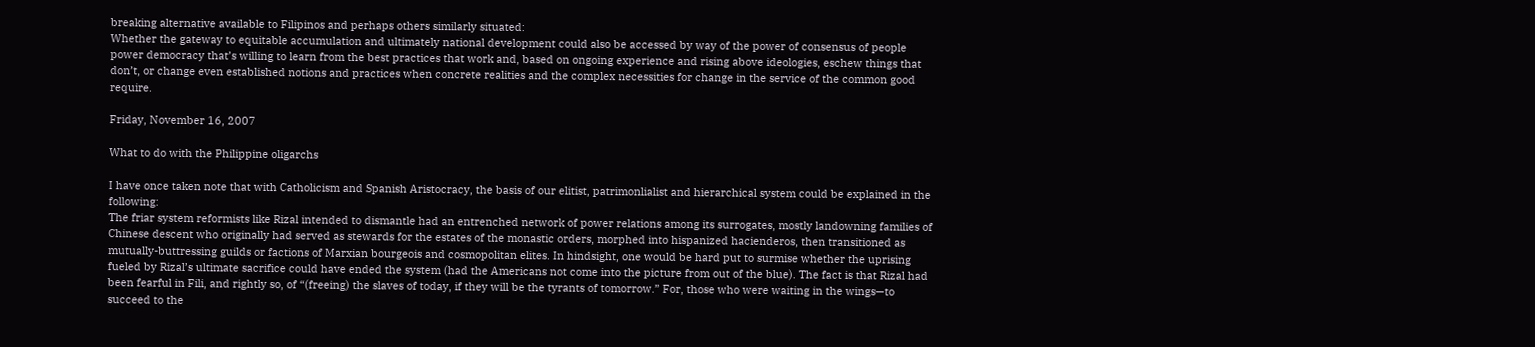breaking alternative available to Filipinos and perhaps others similarly situated:
Whether the gateway to equitable accumulation and ultimately national development could also be accessed by way of the power of consensus of people power democracy that’s willing to learn from the best practices that work and, based on ongoing experience and rising above ideologies, eschew things that don’t, or change even established notions and practices when concrete realities and the complex necessities for change in the service of the common good require.

Friday, November 16, 2007

What to do with the Philippine oligarchs

I have once taken note that with Catholicism and Spanish Aristocracy, the basis of our elitist, patrimonlialist and hierarchical system could be explained in the following:
The friar system reformists like Rizal intended to dismantle had an entrenched network of power relations among its surrogates, mostly landowning families of Chinese descent who originally had served as stewards for the estates of the monastic orders, morphed into hispanized hacienderos, then transitioned as mutually-buttressing guilds or factions of Marxian bourgeois and cosmopolitan elites. In hindsight, one would be hard put to surmise whether the uprising fueled by Rizal’s ultimate sacrifice could have ended the system (had the Americans not come into the picture from out of the blue). The fact is that Rizal had been fearful in Fili, and rightly so, of “(freeing) the slaves of today, if they will be the tyrants of tomorrow.” For, those who were waiting in the wings—to succeed to the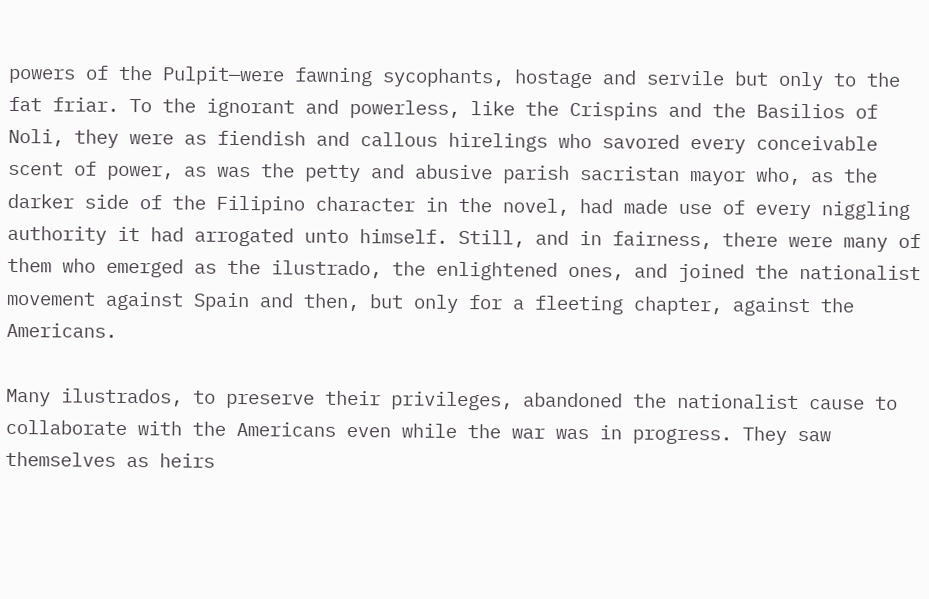powers of the Pulpit—were fawning sycophants, hostage and servile but only to the fat friar. To the ignorant and powerless, like the Crispins and the Basilios of Noli, they were as fiendish and callous hirelings who savored every conceivable scent of power, as was the petty and abusive parish sacristan mayor who, as the darker side of the Filipino character in the novel, had made use of every niggling authority it had arrogated unto himself. Still, and in fairness, there were many of them who emerged as the ilustrado, the enlightened ones, and joined the nationalist movement against Spain and then, but only for a fleeting chapter, against the Americans.

Many ilustrados, to preserve their privileges, abandoned the nationalist cause to collaborate with the Americans even while the war was in progress. They saw themselves as heirs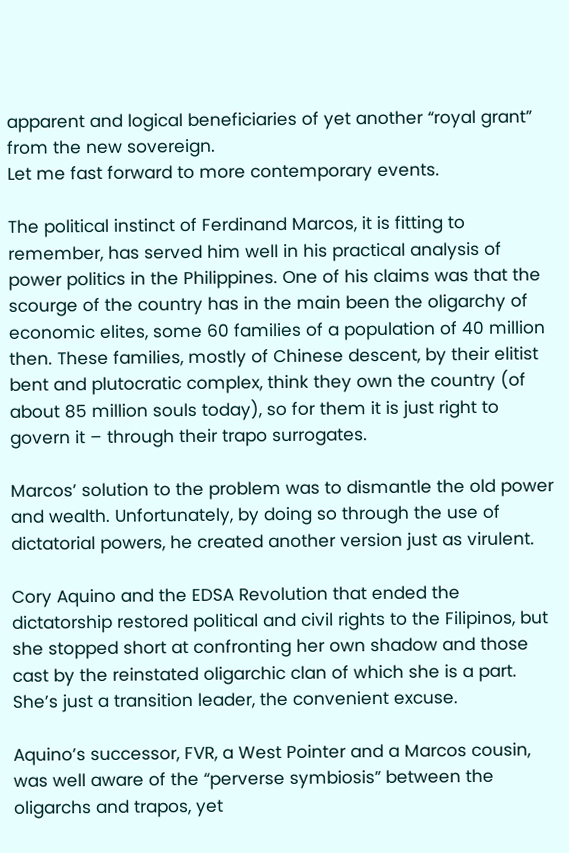apparent and logical beneficiaries of yet another “royal grant” from the new sovereign.
Let me fast forward to more contemporary events.

The political instinct of Ferdinand Marcos, it is fitting to remember, has served him well in his practical analysis of power politics in the Philippines. One of his claims was that the scourge of the country has in the main been the oligarchy of economic elites, some 60 families of a population of 40 million then. These families, mostly of Chinese descent, by their elitist bent and plutocratic complex, think they own the country (of about 85 million souls today), so for them it is just right to govern it – through their trapo surrogates.

Marcos’ solution to the problem was to dismantle the old power and wealth. Unfortunately, by doing so through the use of dictatorial powers, he created another version just as virulent.

Cory Aquino and the EDSA Revolution that ended the dictatorship restored political and civil rights to the Filipinos, but she stopped short at confronting her own shadow and those cast by the reinstated oligarchic clan of which she is a part. She’s just a transition leader, the convenient excuse.

Aquino’s successor, FVR, a West Pointer and a Marcos cousin, was well aware of the “perverse symbiosis” between the oligarchs and trapos, yet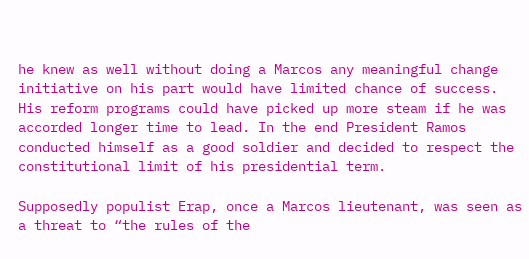he knew as well without doing a Marcos any meaningful change initiative on his part would have limited chance of success. His reform programs could have picked up more steam if he was accorded longer time to lead. In the end President Ramos conducted himself as a good soldier and decided to respect the constitutional limit of his presidential term.

Supposedly populist Erap, once a Marcos lieutenant, was seen as a threat to “the rules of the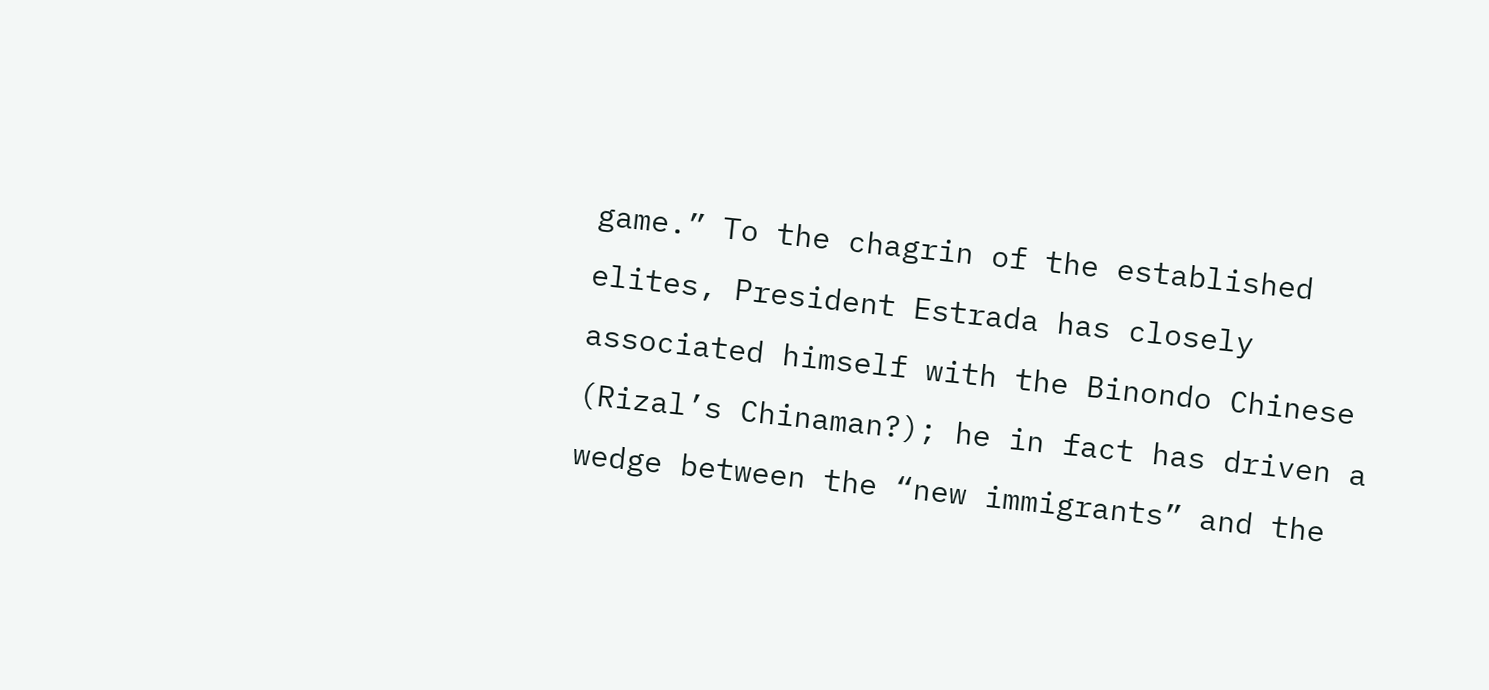game.” To the chagrin of the established elites, President Estrada has closely associated himself with the Binondo Chinese (Rizal’s Chinaman?); he in fact has driven a wedge between the “new immigrants” and the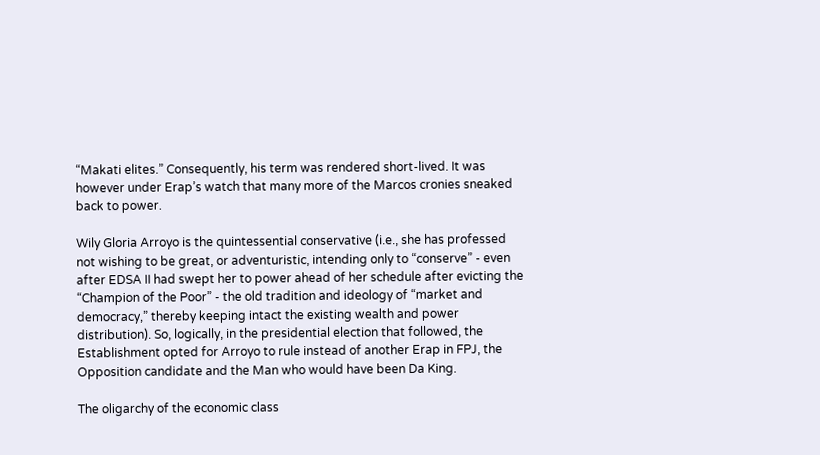“Makati elites.” Consequently, his term was rendered short-lived. It was however under Erap’s watch that many more of the Marcos cronies sneaked back to power.

Wily Gloria Arroyo is the quintessential conservative (i.e., she has professed not wishing to be great, or adventuristic, intending only to “conserve” - even after EDSA II had swept her to power ahead of her schedule after evicting the “Champion of the Poor” - the old tradition and ideology of “market and democracy,” thereby keeping intact the existing wealth and power distribution). So, logically, in the presidential election that followed, the Establishment opted for Arroyo to rule instead of another Erap in FPJ, the Opposition candidate and the Man who would have been Da King.

The oligarchy of the economic class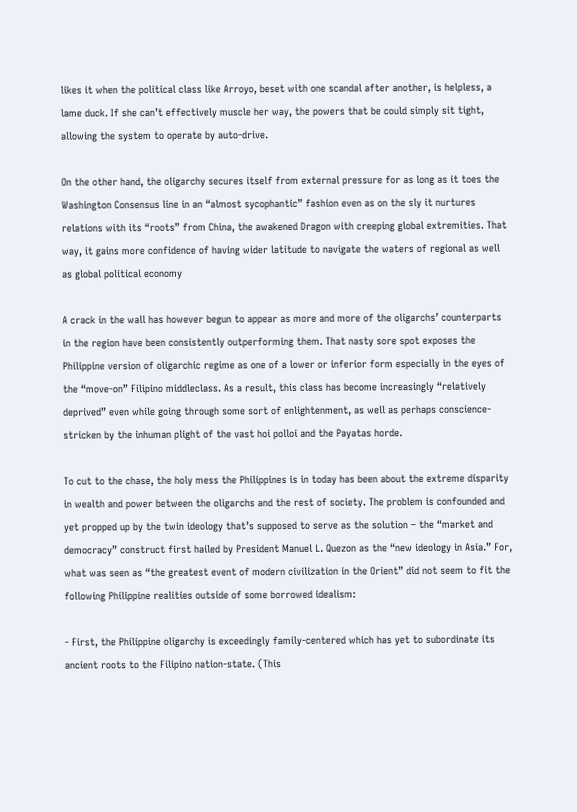likes it when the political class like Arroyo, beset with one scandal after another, is helpless, a lame duck. If she can’t effectively muscle her way, the powers that be could simply sit tight, allowing the system to operate by auto-drive.

On the other hand, the oligarchy secures itself from external pressure for as long as it toes the Washington Consensus line in an “almost sycophantic” fashion even as on the sly it nurtures relations with its “roots” from China, the awakened Dragon with creeping global extremities. That way, it gains more confidence of having wider latitude to navigate the waters of regional as well as global political economy

A crack in the wall has however begun to appear as more and more of the oligarchs’ counterparts in the region have been consistently outperforming them. That nasty sore spot exposes the Philippine version of oligarchic regime as one of a lower or inferior form especially in the eyes of the “move-on” Filipino middleclass. As a result, this class has become increasingly “relatively deprived” even while going through some sort of enlightenment, as well as perhaps conscience-stricken by the inhuman plight of the vast hoi polloi and the Payatas horde.

To cut to the chase, the holy mess the Philippines is in today has been about the extreme disparity in wealth and power between the oligarchs and the rest of society. The problem is confounded and yet propped up by the twin ideology that’s supposed to serve as the solution – the “market and democracy” construct first hailed by President Manuel L. Quezon as the “new ideology in Asia.” For, what was seen as “the greatest event of modern civilization in the Orient” did not seem to fit the following Philippine realities outside of some borrowed idealism:

- First, the Philippine oligarchy is exceedingly family-centered which has yet to subordinate its ancient roots to the Filipino nation-state. (This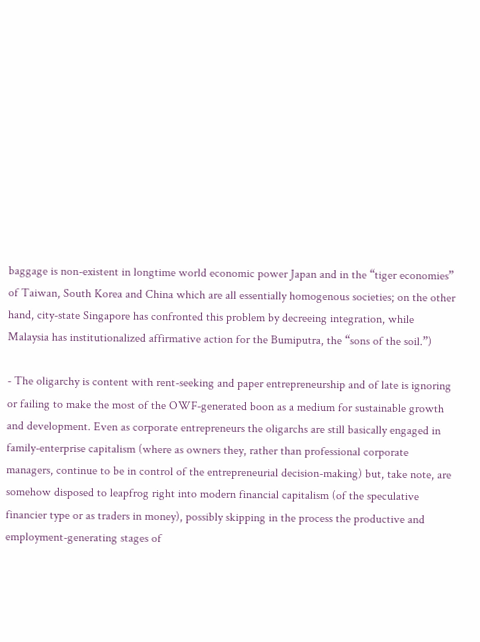baggage is non-existent in longtime world economic power Japan and in the “tiger economies” of Taiwan, South Korea and China which are all essentially homogenous societies; on the other hand, city-state Singapore has confronted this problem by decreeing integration, while Malaysia has institutionalized affirmative action for the Bumiputra, the “sons of the soil.”)

- The oligarchy is content with rent-seeking and paper entrepreneurship and of late is ignoring or failing to make the most of the OWF-generated boon as a medium for sustainable growth and development. Even as corporate entrepreneurs the oligarchs are still basically engaged in family-enterprise capitalism (where as owners they, rather than professional corporate managers, continue to be in control of the entrepreneurial decision-making) but, take note, are somehow disposed to leapfrog right into modern financial capitalism (of the speculative financier type or as traders in money), possibly skipping in the process the productive and employment-generating stages of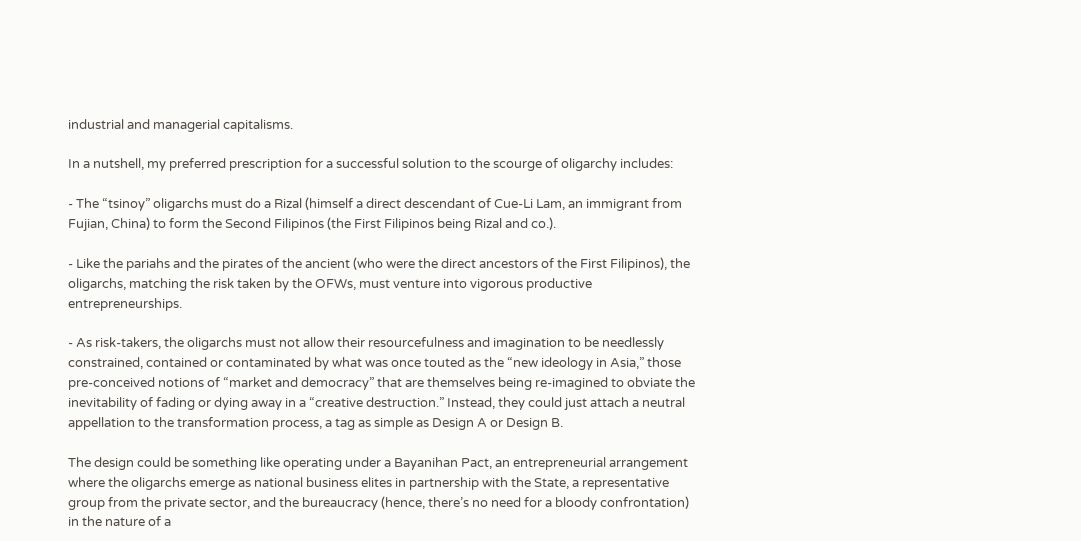industrial and managerial capitalisms.

In a nutshell, my preferred prescription for a successful solution to the scourge of oligarchy includes:

- The “tsinoy” oligarchs must do a Rizal (himself a direct descendant of Cue-Li Lam, an immigrant from Fujian, China) to form the Second Filipinos (the First Filipinos being Rizal and co.).

- Like the pariahs and the pirates of the ancient (who were the direct ancestors of the First Filipinos), the oligarchs, matching the risk taken by the OFWs, must venture into vigorous productive entrepreneurships.

- As risk-takers, the oligarchs must not allow their resourcefulness and imagination to be needlessly constrained, contained or contaminated by what was once touted as the “new ideology in Asia,” those pre-conceived notions of “market and democracy” that are themselves being re-imagined to obviate the inevitability of fading or dying away in a “creative destruction.” Instead, they could just attach a neutral appellation to the transformation process, a tag as simple as Design A or Design B.

The design could be something like operating under a Bayanihan Pact, an entrepreneurial arrangement where the oligarchs emerge as national business elites in partnership with the State, a representative group from the private sector, and the bureaucracy (hence, there’s no need for a bloody confrontation) in the nature of a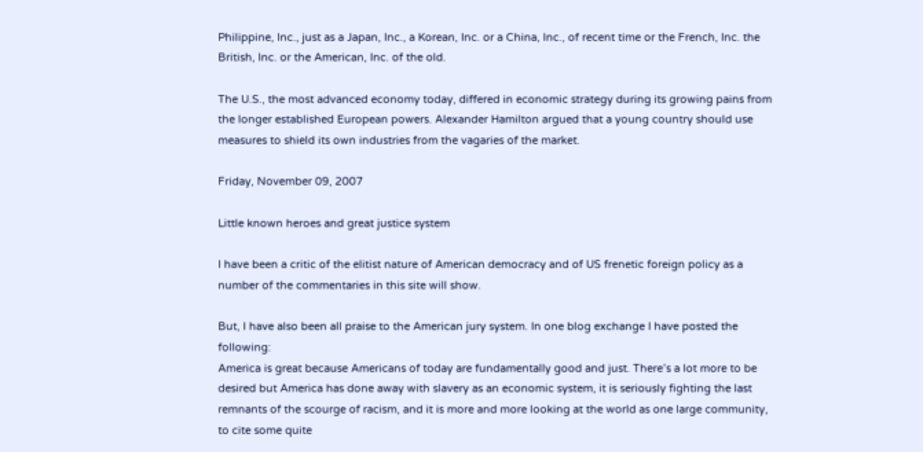Philippine, Inc., just as a Japan, Inc., a Korean, Inc. or a China, Inc., of recent time or the French, Inc. the British, Inc. or the American, Inc. of the old.

The U.S., the most advanced economy today, differed in economic strategy during its growing pains from the longer established European powers. Alexander Hamilton argued that a young country should use measures to shield its own industries from the vagaries of the market.

Friday, November 09, 2007

Little known heroes and great justice system

I have been a critic of the elitist nature of American democracy and of US frenetic foreign policy as a number of the commentaries in this site will show.

But, I have also been all praise to the American jury system. In one blog exchange I have posted the following:
America is great because Americans of today are fundamentally good and just. There’s a lot more to be desired but America has done away with slavery as an economic system, it is seriously fighting the last remnants of the scourge of racism, and it is more and more looking at the world as one large community, to cite some quite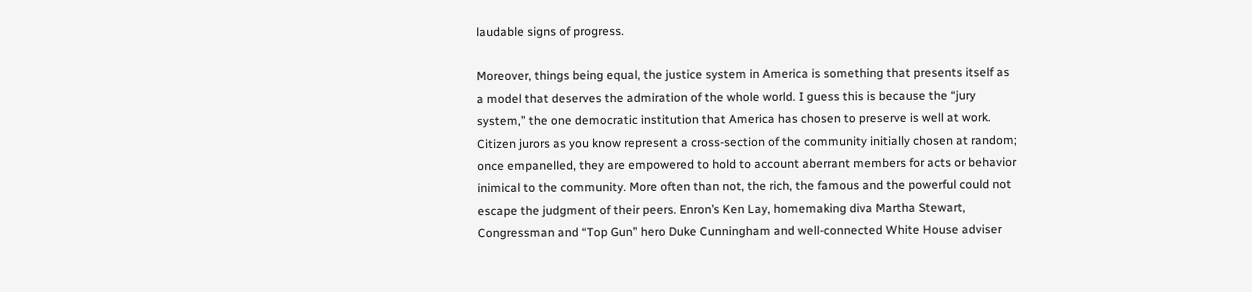laudable signs of progress.

Moreover, things being equal, the justice system in America is something that presents itself as a model that deserves the admiration of the whole world. I guess this is because the “jury system,” the one democratic institution that America has chosen to preserve is well at work. Citizen jurors as you know represent a cross-section of the community initially chosen at random; once empanelled, they are empowered to hold to account aberrant members for acts or behavior inimical to the community. More often than not, the rich, the famous and the powerful could not escape the judgment of their peers. Enron’s Ken Lay, homemaking diva Martha Stewart, Congressman and “Top Gun” hero Duke Cunningham and well-connected White House adviser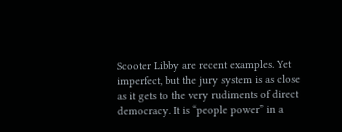Scooter Libby are recent examples. Yet imperfect, but the jury system is as close as it gets to the very rudiments of direct democracy. It is “people power” in a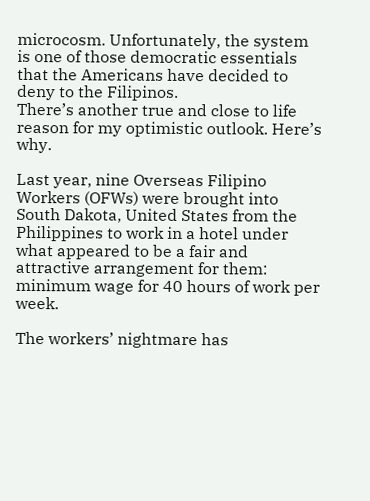microcosm. Unfortunately, the system is one of those democratic essentials that the Americans have decided to deny to the Filipinos.
There’s another true and close to life reason for my optimistic outlook. Here’s why.

Last year, nine Overseas Filipino Workers (OFWs) were brought into South Dakota, United States from the Philippines to work in a hotel under what appeared to be a fair and attractive arrangement for them: minimum wage for 40 hours of work per week.

The workers’ nightmare has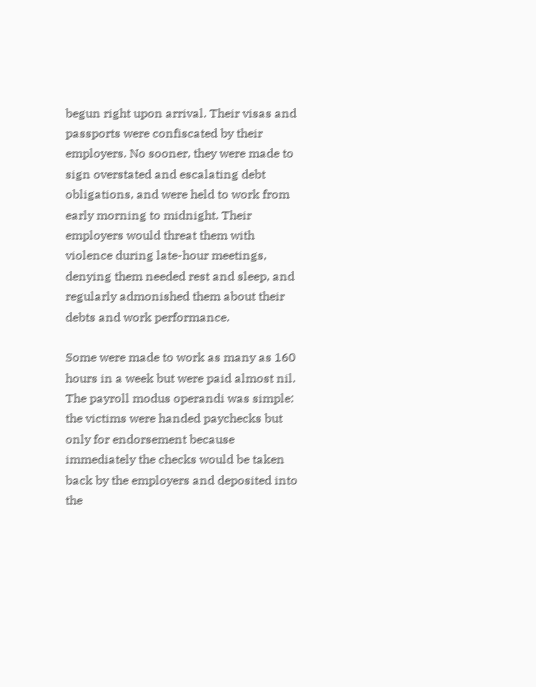begun right upon arrival. Their visas and passports were confiscated by their employers. No sooner, they were made to sign overstated and escalating debt obligations, and were held to work from early morning to midnight. Their employers would threat them with violence during late-hour meetings, denying them needed rest and sleep, and regularly admonished them about their debts and work performance.

Some were made to work as many as 160 hours in a week but were paid almost nil. The payroll modus operandi was simple: the victims were handed paychecks but only for endorsement because immediately the checks would be taken back by the employers and deposited into the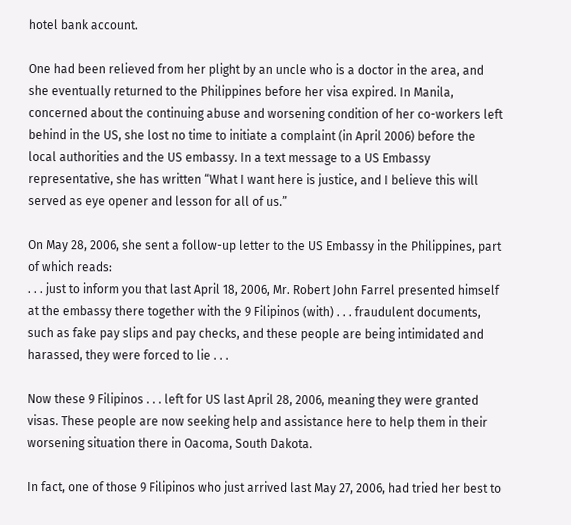hotel bank account.

One had been relieved from her plight by an uncle who is a doctor in the area, and she eventually returned to the Philippines before her visa expired. In Manila, concerned about the continuing abuse and worsening condition of her co-workers left behind in the US, she lost no time to initiate a complaint (in April 2006) before the local authorities and the US embassy. In a text message to a US Embassy representative, she has written “What I want here is justice, and I believe this will served as eye opener and lesson for all of us.”

On May 28, 2006, she sent a follow-up letter to the US Embassy in the Philippines, part of which reads:
. . . just to inform you that last April 18, 2006, Mr. Robert John Farrel presented himself at the embassy there together with the 9 Filipinos (with) . . . fraudulent documents, such as fake pay slips and pay checks, and these people are being intimidated and harassed, they were forced to lie . . .

Now these 9 Filipinos . . . left for US last April 28, 2006, meaning they were granted visas. These people are now seeking help and assistance here to help them in their worsening situation there in Oacoma, South Dakota.

In fact, one of those 9 Filipinos who just arrived last May 27, 2006, had tried her best to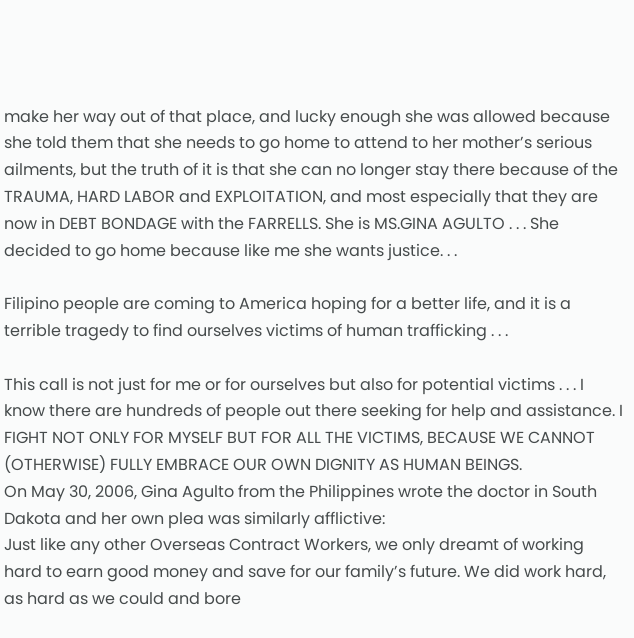make her way out of that place, and lucky enough she was allowed because she told them that she needs to go home to attend to her mother’s serious ailments, but the truth of it is that she can no longer stay there because of the TRAUMA, HARD LABOR and EXPLOITATION, and most especially that they are now in DEBT BONDAGE with the FARRELLS. She is MS.GINA AGULTO . . . She decided to go home because like me she wants justice. . .

Filipino people are coming to America hoping for a better life, and it is a terrible tragedy to find ourselves victims of human trafficking . . .

This call is not just for me or for ourselves but also for potential victims . . . I know there are hundreds of people out there seeking for help and assistance. I FIGHT NOT ONLY FOR MYSELF BUT FOR ALL THE VICTIMS, BECAUSE WE CANNOT (OTHERWISE) FULLY EMBRACE OUR OWN DIGNITY AS HUMAN BEINGS.
On May 30, 2006, Gina Agulto from the Philippines wrote the doctor in South Dakota and her own plea was similarly afflictive:
Just like any other Overseas Contract Workers, we only dreamt of working hard to earn good money and save for our family’s future. We did work hard, as hard as we could and bore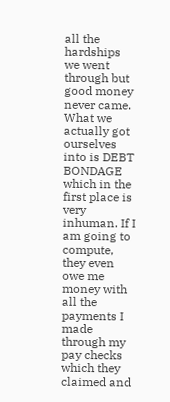all the hardships we went through but good money never came. What we actually got ourselves into is DEBT BONDAGE which in the first place is very inhuman. If I am going to compute, they even owe me money with all the payments I made through my pay checks which they claimed and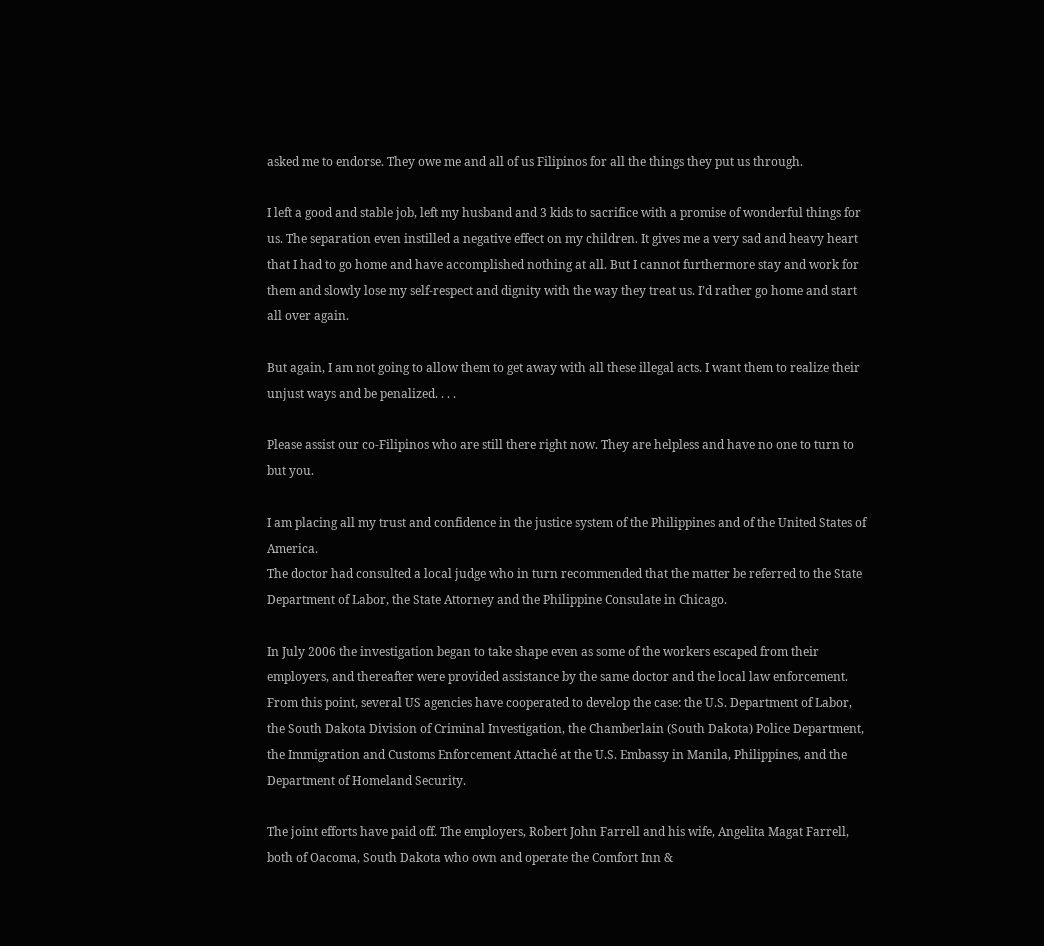asked me to endorse. They owe me and all of us Filipinos for all the things they put us through.

I left a good and stable job, left my husband and 3 kids to sacrifice with a promise of wonderful things for us. The separation even instilled a negative effect on my children. It gives me a very sad and heavy heart that I had to go home and have accomplished nothing at all. But I cannot furthermore stay and work for them and slowly lose my self-respect and dignity with the way they treat us. I’d rather go home and start all over again.

But again, I am not going to allow them to get away with all these illegal acts. I want them to realize their unjust ways and be penalized. . . .

Please assist our co-Filipinos who are still there right now. They are helpless and have no one to turn to but you.

I am placing all my trust and confidence in the justice system of the Philippines and of the United States of America.
The doctor had consulted a local judge who in turn recommended that the matter be referred to the State Department of Labor, the State Attorney and the Philippine Consulate in Chicago.

In July 2006 the investigation began to take shape even as some of the workers escaped from their employers, and thereafter were provided assistance by the same doctor and the local law enforcement. From this point, several US agencies have cooperated to develop the case: the U.S. Department of Labor, the South Dakota Division of Criminal Investigation, the Chamberlain (South Dakota) Police Department, the Immigration and Customs Enforcement Attaché at the U.S. Embassy in Manila, Philippines, and the Department of Homeland Security.

The joint efforts have paid off. The employers, Robert John Farrell and his wife, Angelita Magat Farrell, both of Oacoma, South Dakota who own and operate the Comfort Inn &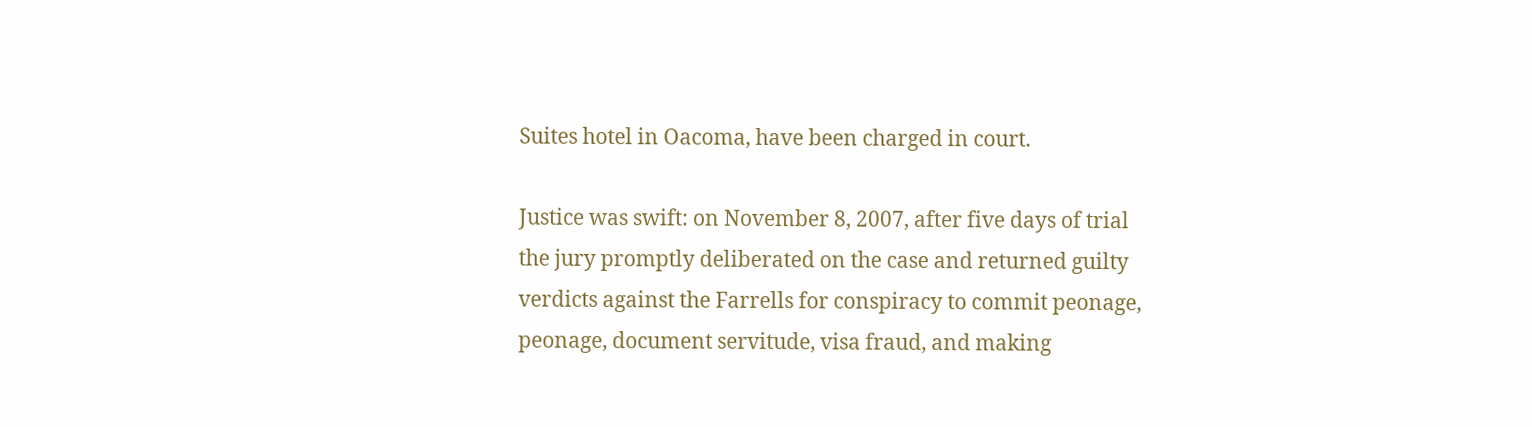Suites hotel in Oacoma, have been charged in court.

Justice was swift: on November 8, 2007, after five days of trial the jury promptly deliberated on the case and returned guilty verdicts against the Farrells for conspiracy to commit peonage, peonage, document servitude, visa fraud, and making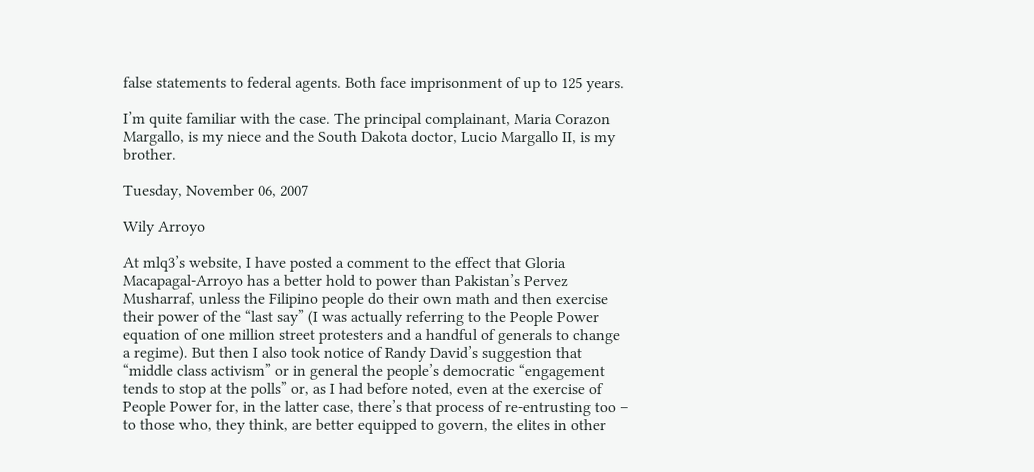false statements to federal agents. Both face imprisonment of up to 125 years.

I’m quite familiar with the case. The principal complainant, Maria Corazon Margallo, is my niece and the South Dakota doctor, Lucio Margallo II, is my brother.

Tuesday, November 06, 2007

Wily Arroyo

At mlq3’s website, I have posted a comment to the effect that Gloria Macapagal-Arroyo has a better hold to power than Pakistan’s Pervez Musharraf, unless the Filipino people do their own math and then exercise their power of the “last say” (I was actually referring to the People Power equation of one million street protesters and a handful of generals to change a regime). But then I also took notice of Randy David’s suggestion that “middle class activism” or in general the people’s democratic “engagement tends to stop at the polls” or, as I had before noted, even at the exercise of People Power for, in the latter case, there’s that process of re-entrusting too – to those who, they think, are better equipped to govern, the elites in other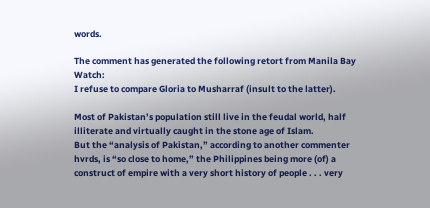words.

The comment has generated the following retort from Manila Bay Watch:
I refuse to compare Gloria to Musharraf (insult to the latter).

Most of Pakistan’s population still live in the feudal world, half illiterate and virtually caught in the stone age of Islam.
But the “analysis of Pakistan,” according to another commenter hvrds, is “so close to home,” the Philippines being more (of) a construct of empire with a very short history of people . . . very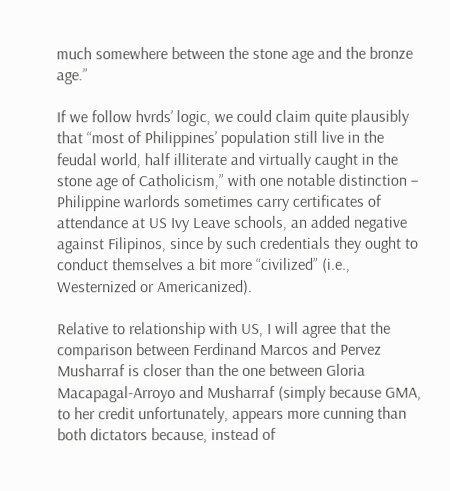much somewhere between the stone age and the bronze age.”

If we follow hvrds’ logic, we could claim quite plausibly that “most of Philippines’ population still live in the feudal world, half illiterate and virtually caught in the stone age of Catholicism,” with one notable distinction – Philippine warlords sometimes carry certificates of attendance at US Ivy Leave schools, an added negative against Filipinos, since by such credentials they ought to conduct themselves a bit more “civilized” (i.e., Westernized or Americanized).

Relative to relationship with US, I will agree that the comparison between Ferdinand Marcos and Pervez Musharraf is closer than the one between Gloria Macapagal-Arroyo and Musharraf (simply because GMA, to her credit unfortunately, appears more cunning than both dictators because, instead of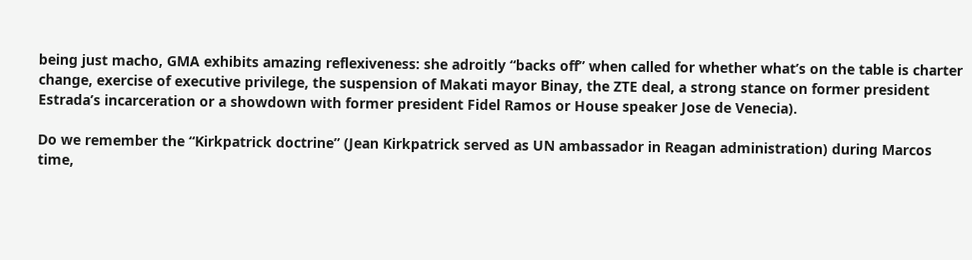being just macho, GMA exhibits amazing reflexiveness: she adroitly “backs off” when called for whether what’s on the table is charter change, exercise of executive privilege, the suspension of Makati mayor Binay, the ZTE deal, a strong stance on former president Estrada’s incarceration or a showdown with former president Fidel Ramos or House speaker Jose de Venecia).

Do we remember the “Kirkpatrick doctrine” (Jean Kirkpatrick served as UN ambassador in Reagan administration) during Marcos time,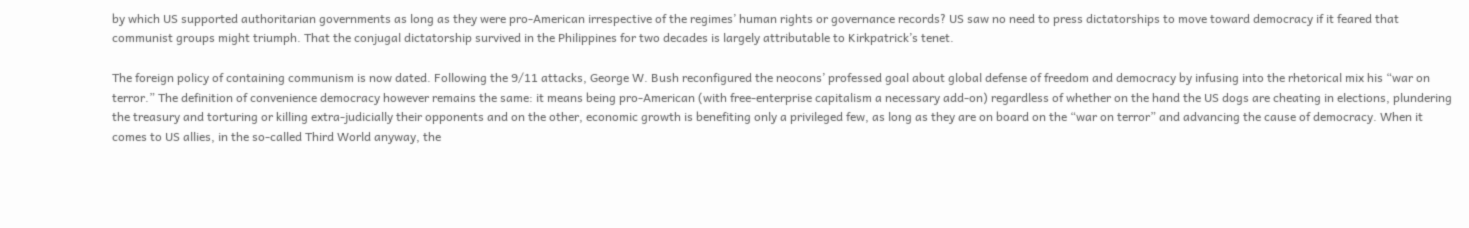by which US supported authoritarian governments as long as they were pro-American irrespective of the regimes’ human rights or governance records? US saw no need to press dictatorships to move toward democracy if it feared that communist groups might triumph. That the conjugal dictatorship survived in the Philippines for two decades is largely attributable to Kirkpatrick’s tenet.

The foreign policy of containing communism is now dated. Following the 9/11 attacks, George W. Bush reconfigured the neocons’ professed goal about global defense of freedom and democracy by infusing into the rhetorical mix his “war on terror.” The definition of convenience democracy however remains the same: it means being pro-American (with free-enterprise capitalism a necessary add-on) regardless of whether on the hand the US dogs are cheating in elections, plundering the treasury and torturing or killing extra-judicially their opponents and on the other, economic growth is benefiting only a privileged few, as long as they are on board on the “war on terror” and advancing the cause of democracy. When it comes to US allies, in the so-called Third World anyway, the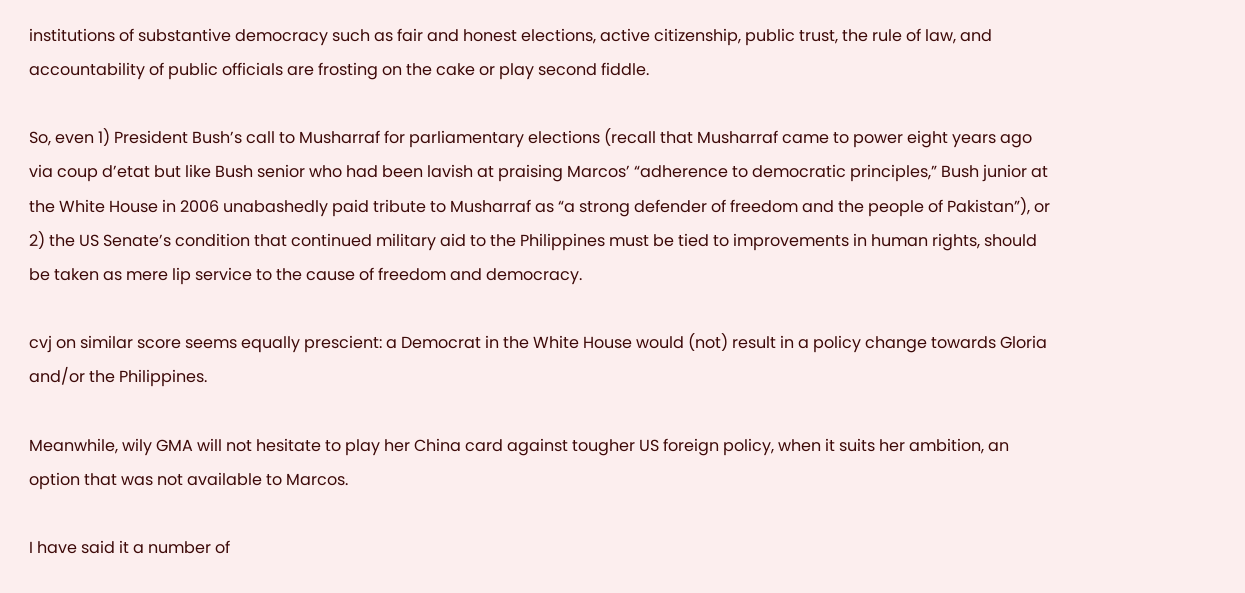institutions of substantive democracy such as fair and honest elections, active citizenship, public trust, the rule of law, and accountability of public officials are frosting on the cake or play second fiddle.

So, even 1) President Bush’s call to Musharraf for parliamentary elections (recall that Musharraf came to power eight years ago via coup d’etat but like Bush senior who had been lavish at praising Marcos’ “adherence to democratic principles,” Bush junior at the White House in 2006 unabashedly paid tribute to Musharraf as “a strong defender of freedom and the people of Pakistan”), or 2) the US Senate’s condition that continued military aid to the Philippines must be tied to improvements in human rights, should be taken as mere lip service to the cause of freedom and democracy.

cvj on similar score seems equally prescient: a Democrat in the White House would (not) result in a policy change towards Gloria and/or the Philippines.

Meanwhile, wily GMA will not hesitate to play her China card against tougher US foreign policy, when it suits her ambition, an option that was not available to Marcos.

I have said it a number of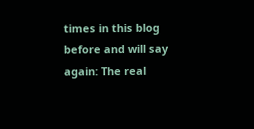times in this blog before and will say again: The real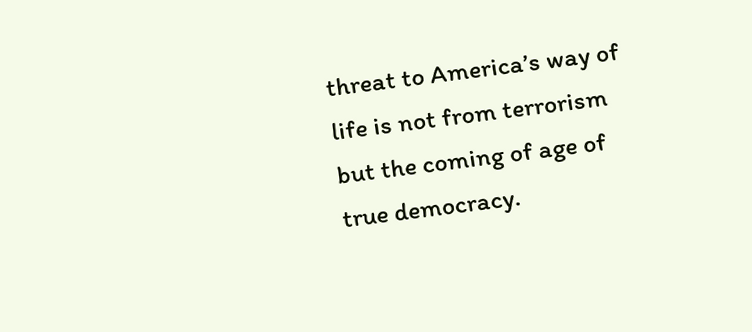threat to America’s way of life is not from terrorism but the coming of age of true democracy.